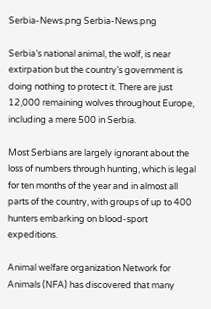Serbia-News.png Serbia-News.png

Serbia’s national animal, the wolf, is near extirpation but the country’s government is doing nothing to protect it. There are just 12,000 remaining wolves throughout Europe, including a mere 500 in Serbia.

Most Serbians are largely ignorant about the loss of numbers through hunting, which is legal for ten months of the year and in almost all parts of the country, with groups of up to 400 hunters embarking on blood-sport expeditions.

Animal welfare organization Network for Animals (NFA) has discovered that many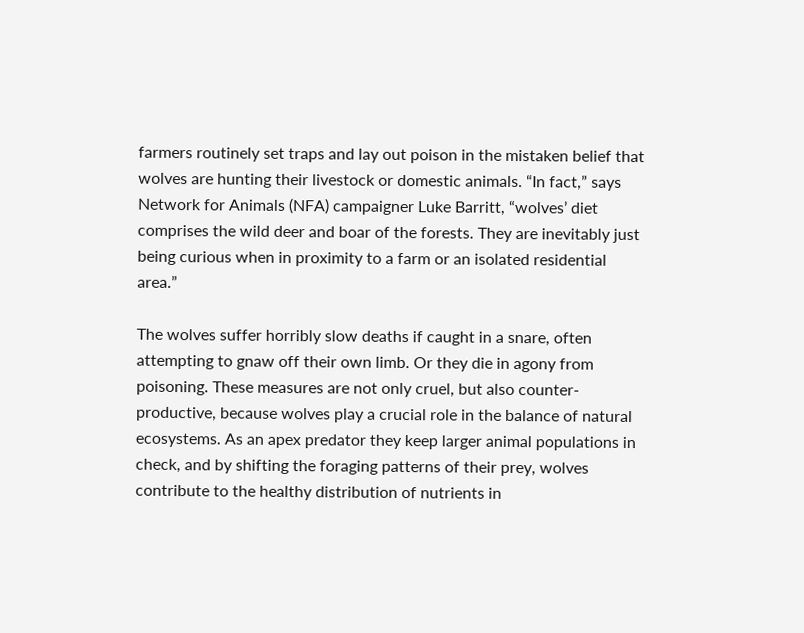farmers routinely set traps and lay out poison in the mistaken belief that wolves are hunting their livestock or domestic animals. “In fact,” says Network for Animals (NFA) campaigner Luke Barritt, “wolves’ diet comprises the wild deer and boar of the forests. They are inevitably just being curious when in proximity to a farm or an isolated residential area.”

The wolves suffer horribly slow deaths if caught in a snare, often attempting to gnaw off their own limb. Or they die in agony from poisoning. These measures are not only cruel, but also counter-productive, because wolves play a crucial role in the balance of natural ecosystems. As an apex predator they keep larger animal populations in check, and by shifting the foraging patterns of their prey, wolves contribute to the healthy distribution of nutrients in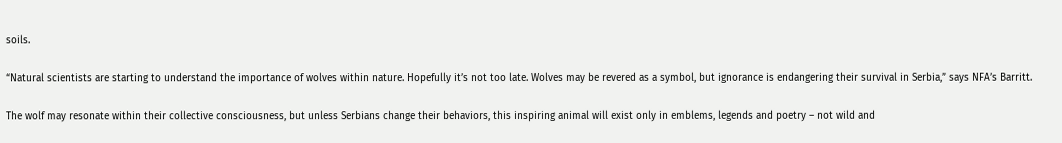soils.

“Natural scientists are starting to understand the importance of wolves within nature. Hopefully it’s not too late. Wolves may be revered as a symbol, but ignorance is endangering their survival in Serbia,” says NFA’s Barritt.

The wolf may resonate within their collective consciousness, but unless Serbians change their behaviors, this inspiring animal will exist only in emblems, legends and poetry – not wild and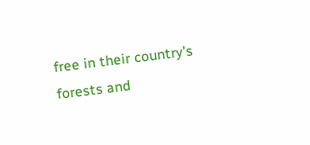free in their country’s forests and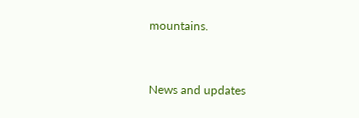mountains.


News and updates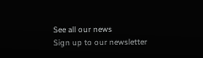See all our news
Sign up to our newsletter